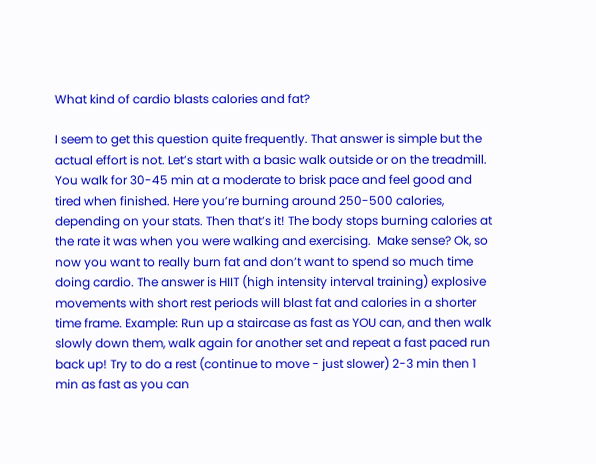What kind of cardio blasts calories and fat?

I seem to get this question quite frequently. That answer is simple but the actual effort is not. Let’s start with a basic walk outside or on the treadmill. You walk for 30-45 min at a moderate to brisk pace and feel good and tired when finished. Here you’re burning around 250-500 calories, depending on your stats. Then that’s it! The body stops burning calories at the rate it was when you were walking and exercising.  Make sense? Ok, so now you want to really burn fat and don’t want to spend so much time doing cardio. The answer is HIIT (high intensity interval training) explosive movements with short rest periods will blast fat and calories in a shorter time frame. Example: Run up a staircase as fast as YOU can, and then walk slowly down them, walk again for another set and repeat a fast paced run back up! Try to do a rest (continue to move - just slower) 2-3 min then 1 min as fast as you can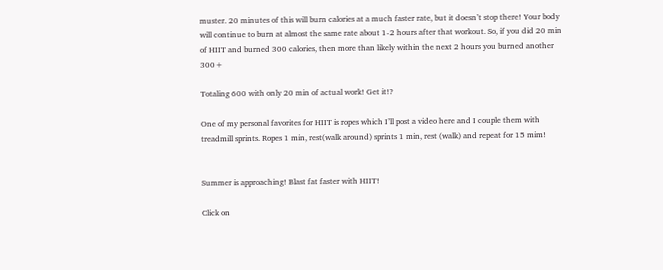muster. 20 minutes of this will burn calories at a much faster rate, but it doesn’t stop there! Your body will continue to burn at almost the same rate about 1-2 hours after that workout. So, if you did 20 min of HIIT and burned 300 calories, then more than likely within the next 2 hours you burned another 300+

Totaling 600 with only 20 min of actual work! Get it!?

One of my personal favorites for HIIT is ropes which I’ll post a video here and I couple them with treadmill sprints. Ropes 1 min, rest(walk around) sprints 1 min, rest (walk) and repeat for 15 mim!


Summer is approaching! Blast fat faster with HIIT!

Click on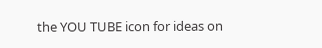the YOU TUBE icon for ideas on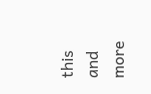this and more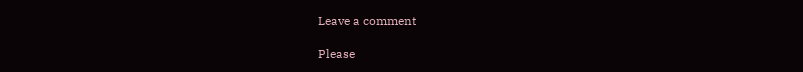Leave a comment

Please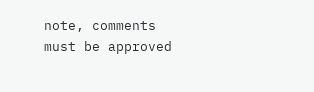note, comments must be approved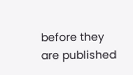before they are published